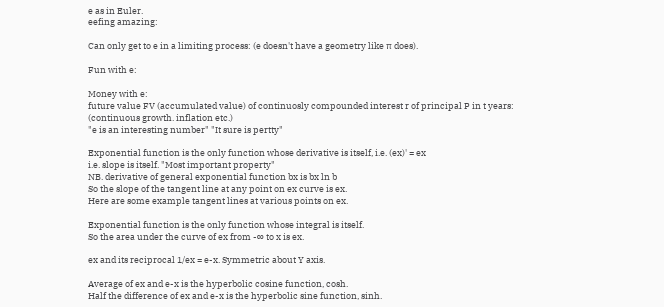e as in Euler.
eefing amazing:

Can only get to e in a limiting process: (e doesn't have a geometry like π does).

Fun with e:

Money with e:
future value FV (accumulated value) of continuosly compounded interest r of principal P in t years:
(continuous growth. inflation etc.)
"e is an interesting number" "It sure is pertty"

Exponential function is the only function whose derivative is itself, i.e. (ex)' = ex
i.e. slope is itself. "Most important property"
NB. derivative of general exponential function bx is bx ln b
So the slope of the tangent line at any point on ex curve is ex.
Here are some example tangent lines at various points on ex.

Exponential function is the only function whose integral is itself.
So the area under the curve of ex from -∞ to x is ex.

ex and its reciprocal 1/ex = e-x. Symmetric about Y axis.

Average of ex and e-x is the hyperbolic cosine function, cosh.
Half the difference of ex and e-x is the hyperbolic sine function, sinh.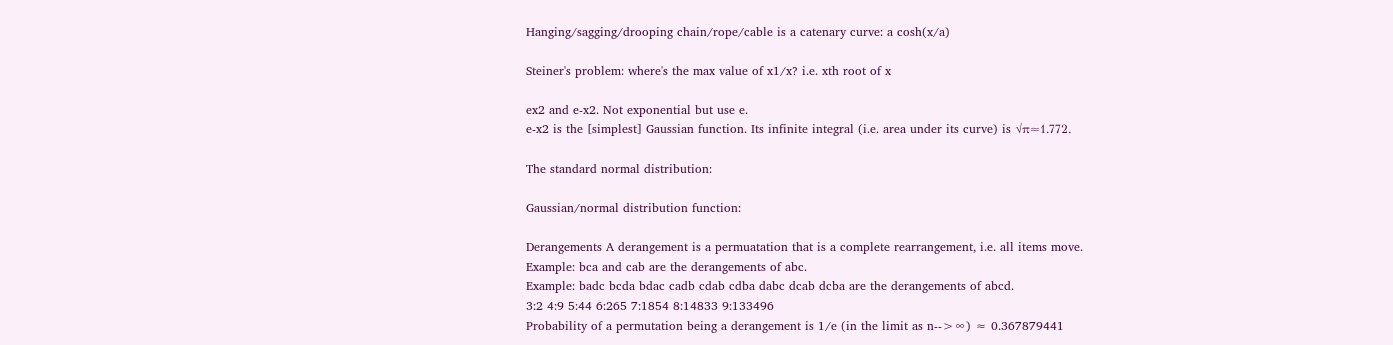Hanging/sagging/drooping chain/rope/cable is a catenary curve: a cosh(x/a)

Steiner's problem: where's the max value of x1/x? i.e. xth root of x

ex2 and e-x2. Not exponential but use e.
e-x2 is the [simplest] Gaussian function. Its infinite integral (i.e. area under its curve) is √π≈1.772.

The standard normal distribution:

Gaussian/normal distribution function:

Derangements A derangement is a permuatation that is a complete rearrangement, i.e. all items move.
Example: bca and cab are the derangements of abc.
Example: badc bcda bdac cadb cdab cdba dabc dcab dcba are the derangements of abcd.
3:2 4:9 5:44 6:265 7:1854 8:14833 9:133496
Probability of a permutation being a derangement is 1/e (in the limit as n-->∞) ≈ 0.367879441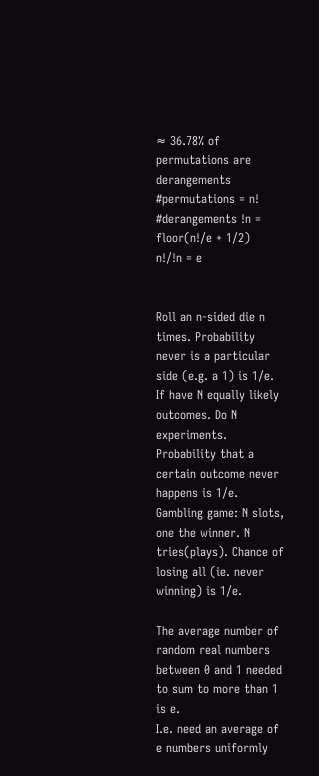≈ 36.78% of permutations are derangements
#permutations = n!
#derangements !n = floor(n!/e + 1/2)
n!/!n = e


Roll an n-sided die n times. Probability never is a particular side (e.g. a 1) is 1/e.
If have N equally likely outcomes. Do N experiments. Probability that a certain outcome never happens is 1/e.
Gambling game: N slots, one the winner. N tries(plays). Chance of losing all (ie. never winning) is 1/e.

The average number of random real numbers between 0 and 1 needed to sum to more than 1 is e.
I.e. need an average of e numbers uniformly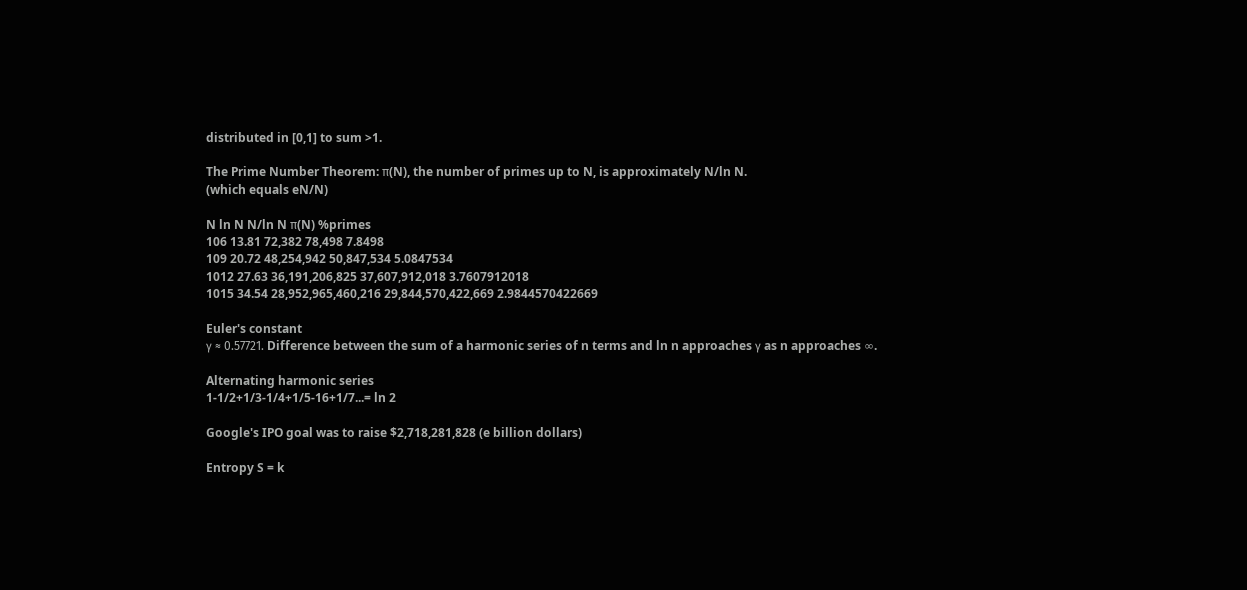distributed in [0,1] to sum >1.

The Prime Number Theorem: π(N), the number of primes up to N, is approximately N/ln N.
(which equals eN/N)

N ln N N/ln N π(N) %primes
106 13.81 72,382 78,498 7.8498
109 20.72 48,254,942 50,847,534 5.0847534
1012 27.63 36,191,206,825 37,607,912,018 3.7607912018
1015 34.54 28,952,965,460,216 29,844,570,422,669 2.9844570422669

Euler's constant
γ ≈ 0.57721. Difference between the sum of a harmonic series of n terms and ln n approaches γ as n approaches ∞.

Alternating harmonic series
1-1/2+1/3-1/4+1/5-16+1/7...= ln 2

Google's IPO goal was to raise $2,718,281,828 (e billion dollars)

Entropy S = k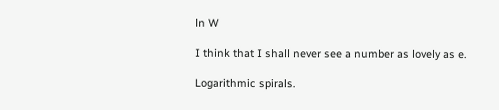ln W

I think that I shall never see a number as lovely as e.

Logarithmic spirals.